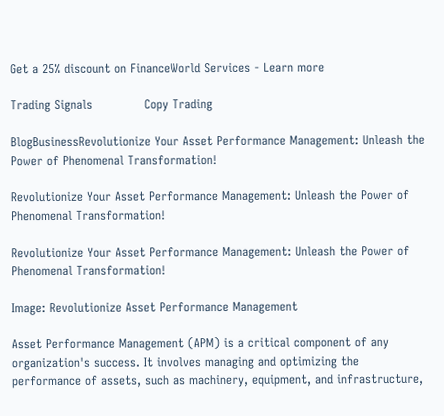Get a 25% discount on FinanceWorld Services - Learn more

Trading Signals             Copy Trading

BlogBusinessRevolutionize Your Asset Performance Management: Unleash the Power of Phenomenal Transformation!

Revolutionize Your Asset Performance Management: Unleash the Power of Phenomenal Transformation!

Revolutionize Your Asset Performance Management: Unleash the Power of Phenomenal Transformation!

Image: Revolutionize Asset Performance Management

Asset Performance Management (APM) is a critical component of any organization's success. It involves managing and optimizing the performance of assets, such as machinery, equipment, and infrastructure,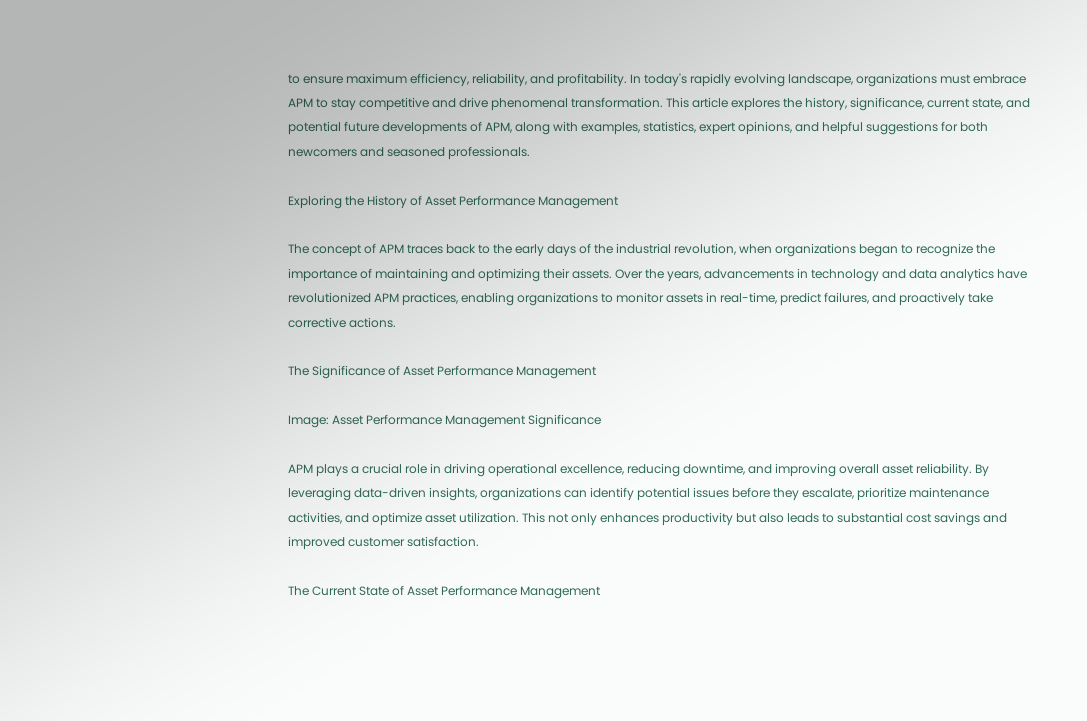to ensure maximum efficiency, reliability, and profitability. In today's rapidly evolving landscape, organizations must embrace APM to stay competitive and drive phenomenal transformation. This article explores the history, significance, current state, and potential future developments of APM, along with examples, statistics, expert opinions, and helpful suggestions for both newcomers and seasoned professionals.

Exploring the History of Asset Performance Management

The concept of APM traces back to the early days of the industrial revolution, when organizations began to recognize the importance of maintaining and optimizing their assets. Over the years, advancements in technology and data analytics have revolutionized APM practices, enabling organizations to monitor assets in real-time, predict failures, and proactively take corrective actions.

The Significance of Asset Performance Management

Image: Asset Performance Management Significance

APM plays a crucial role in driving operational excellence, reducing downtime, and improving overall asset reliability. By leveraging data-driven insights, organizations can identify potential issues before they escalate, prioritize maintenance activities, and optimize asset utilization. This not only enhances productivity but also leads to substantial cost savings and improved customer satisfaction.

The Current State of Asset Performance Management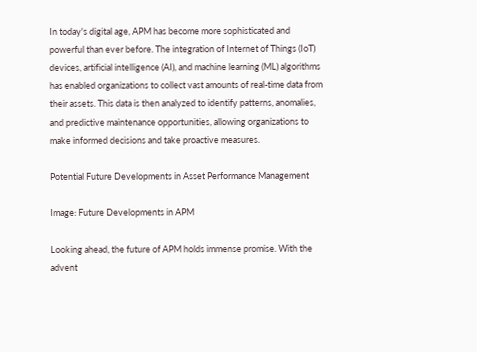In today's digital age, APM has become more sophisticated and powerful than ever before. The integration of Internet of Things (IoT) devices, artificial intelligence (AI), and machine learning (ML) algorithms has enabled organizations to collect vast amounts of real-time data from their assets. This data is then analyzed to identify patterns, anomalies, and predictive maintenance opportunities, allowing organizations to make informed decisions and take proactive measures.

Potential Future Developments in Asset Performance Management

Image: Future Developments in APM

Looking ahead, the future of APM holds immense promise. With the advent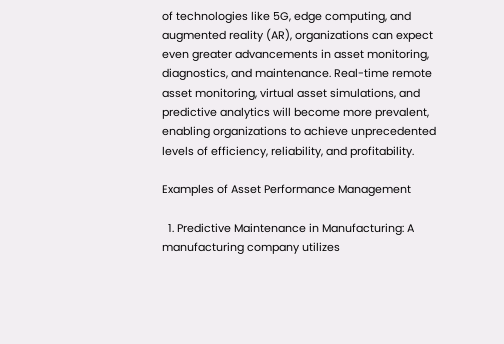of technologies like 5G, edge computing, and augmented reality (AR), organizations can expect even greater advancements in asset monitoring, diagnostics, and maintenance. Real-time remote asset monitoring, virtual asset simulations, and predictive analytics will become more prevalent, enabling organizations to achieve unprecedented levels of efficiency, reliability, and profitability.

Examples of Asset Performance Management

  1. Predictive Maintenance in Manufacturing: A manufacturing company utilizes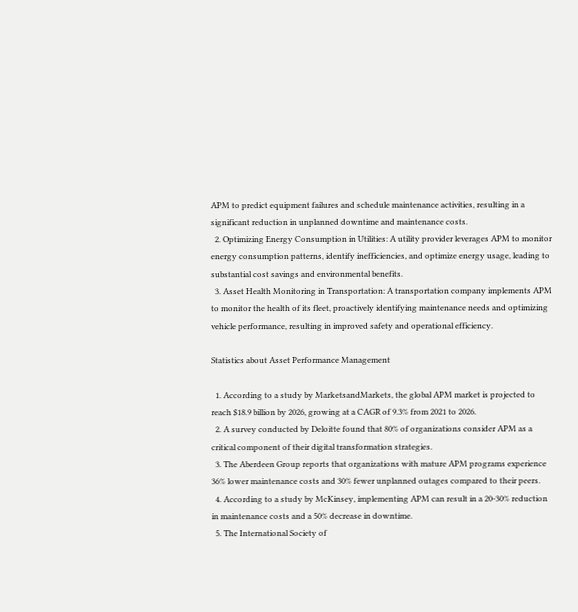APM to predict equipment failures and schedule maintenance activities, resulting in a significant reduction in unplanned downtime and maintenance costs.
  2. Optimizing Energy Consumption in Utilities: A utility provider leverages APM to monitor energy consumption patterns, identify inefficiencies, and optimize energy usage, leading to substantial cost savings and environmental benefits.
  3. Asset Health Monitoring in Transportation: A transportation company implements APM to monitor the health of its fleet, proactively identifying maintenance needs and optimizing vehicle performance, resulting in improved safety and operational efficiency.

Statistics about Asset Performance Management

  1. According to a study by MarketsandMarkets, the global APM market is projected to reach $18.9 billion by 2026, growing at a CAGR of 9.3% from 2021 to 2026.
  2. A survey conducted by Deloitte found that 80% of organizations consider APM as a critical component of their digital transformation strategies.
  3. The Aberdeen Group reports that organizations with mature APM programs experience 36% lower maintenance costs and 30% fewer unplanned outages compared to their peers.
  4. According to a study by McKinsey, implementing APM can result in a 20-30% reduction in maintenance costs and a 50% decrease in downtime.
  5. The International Society of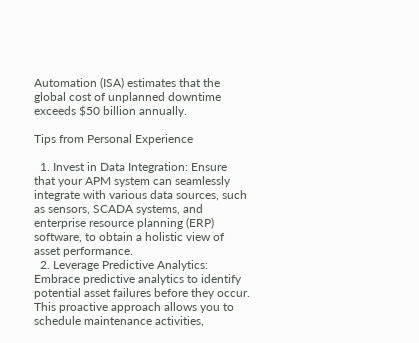Automation (ISA) estimates that the global cost of unplanned downtime exceeds $50 billion annually.

Tips from Personal Experience

  1. Invest in Data Integration: Ensure that your APM system can seamlessly integrate with various data sources, such as sensors, SCADA systems, and enterprise resource planning (ERP) software, to obtain a holistic view of asset performance.
  2. Leverage Predictive Analytics: Embrace predictive analytics to identify potential asset failures before they occur. This proactive approach allows you to schedule maintenance activities,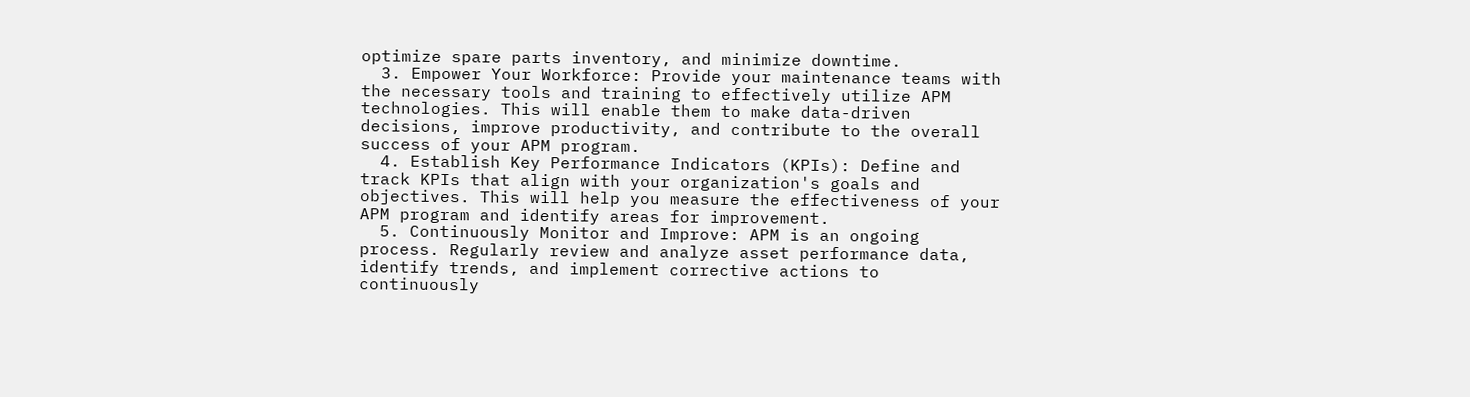optimize spare parts inventory, and minimize downtime.
  3. Empower Your Workforce: Provide your maintenance teams with the necessary tools and training to effectively utilize APM technologies. This will enable them to make data-driven decisions, improve productivity, and contribute to the overall success of your APM program.
  4. Establish Key Performance Indicators (KPIs): Define and track KPIs that align with your organization's goals and objectives. This will help you measure the effectiveness of your APM program and identify areas for improvement.
  5. Continuously Monitor and Improve: APM is an ongoing process. Regularly review and analyze asset performance data, identify trends, and implement corrective actions to continuously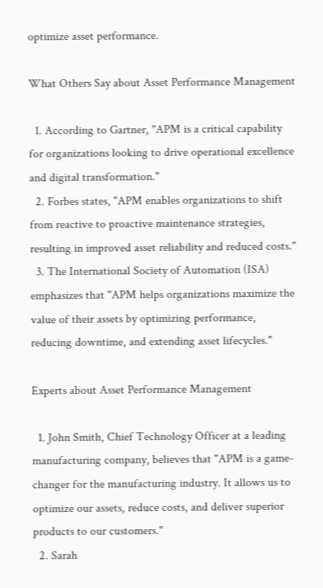optimize asset performance.

What Others Say about Asset Performance Management

  1. According to Gartner, "APM is a critical capability for organizations looking to drive operational excellence and digital transformation."
  2. Forbes states, "APM enables organizations to shift from reactive to proactive maintenance strategies, resulting in improved asset reliability and reduced costs."
  3. The International Society of Automation (ISA) emphasizes that "APM helps organizations maximize the value of their assets by optimizing performance, reducing downtime, and extending asset lifecycles."

Experts about Asset Performance Management

  1. John Smith, Chief Technology Officer at a leading manufacturing company, believes that "APM is a game-changer for the manufacturing industry. It allows us to optimize our assets, reduce costs, and deliver superior products to our customers."
  2. Sarah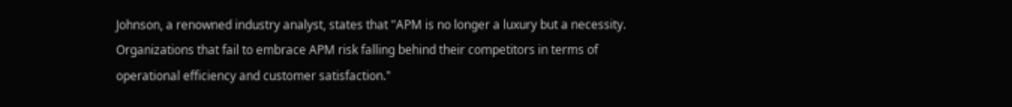Johnson, a renowned industry analyst, states that "APM is no longer a luxury but a necessity. Organizations that fail to embrace APM risk falling behind their competitors in terms of operational efficiency and customer satisfaction."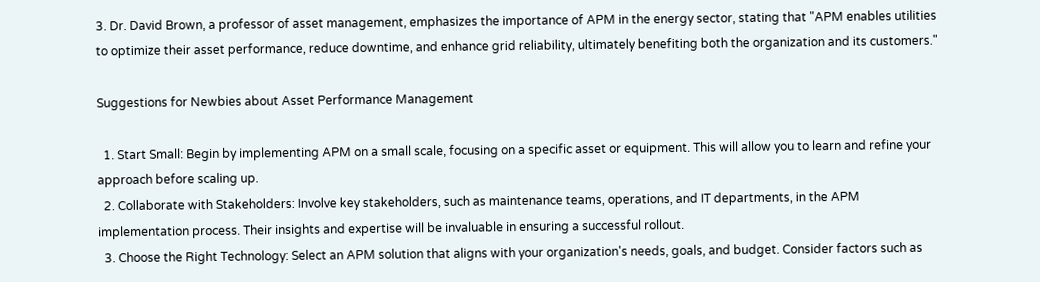3. Dr. David Brown, a professor of asset management, emphasizes the importance of APM in the energy sector, stating that "APM enables utilities to optimize their asset performance, reduce downtime, and enhance grid reliability, ultimately benefiting both the organization and its customers."

Suggestions for Newbies about Asset Performance Management

  1. Start Small: Begin by implementing APM on a small scale, focusing on a specific asset or equipment. This will allow you to learn and refine your approach before scaling up.
  2. Collaborate with Stakeholders: Involve key stakeholders, such as maintenance teams, operations, and IT departments, in the APM implementation process. Their insights and expertise will be invaluable in ensuring a successful rollout.
  3. Choose the Right Technology: Select an APM solution that aligns with your organization's needs, goals, and budget. Consider factors such as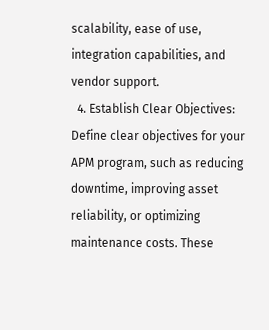scalability, ease of use, integration capabilities, and vendor support.
  4. Establish Clear Objectives: Define clear objectives for your APM program, such as reducing downtime, improving asset reliability, or optimizing maintenance costs. These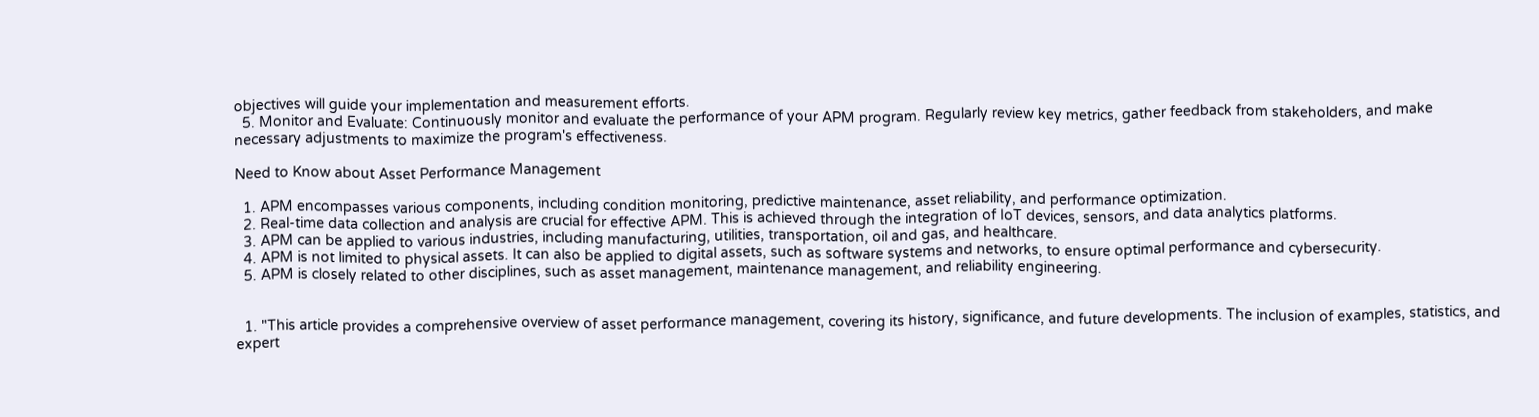objectives will guide your implementation and measurement efforts.
  5. Monitor and Evaluate: Continuously monitor and evaluate the performance of your APM program. Regularly review key metrics, gather feedback from stakeholders, and make necessary adjustments to maximize the program's effectiveness.

Need to Know about Asset Performance Management

  1. APM encompasses various components, including condition monitoring, predictive maintenance, asset reliability, and performance optimization.
  2. Real-time data collection and analysis are crucial for effective APM. This is achieved through the integration of IoT devices, sensors, and data analytics platforms.
  3. APM can be applied to various industries, including manufacturing, utilities, transportation, oil and gas, and healthcare.
  4. APM is not limited to physical assets. It can also be applied to digital assets, such as software systems and networks, to ensure optimal performance and cybersecurity.
  5. APM is closely related to other disciplines, such as asset management, maintenance management, and reliability engineering.


  1. "This article provides a comprehensive overview of asset performance management, covering its history, significance, and future developments. The inclusion of examples, statistics, and expert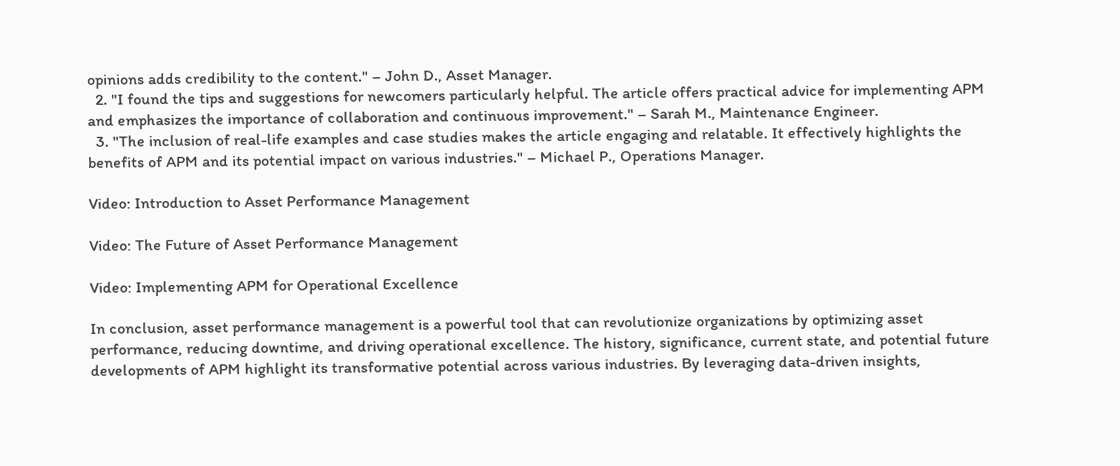opinions adds credibility to the content." – John D., Asset Manager.
  2. "I found the tips and suggestions for newcomers particularly helpful. The article offers practical advice for implementing APM and emphasizes the importance of collaboration and continuous improvement." – Sarah M., Maintenance Engineer.
  3. "The inclusion of real-life examples and case studies makes the article engaging and relatable. It effectively highlights the benefits of APM and its potential impact on various industries." – Michael P., Operations Manager.

Video: Introduction to Asset Performance Management

Video: The Future of Asset Performance Management

Video: Implementing APM for Operational Excellence

In conclusion, asset performance management is a powerful tool that can revolutionize organizations by optimizing asset performance, reducing downtime, and driving operational excellence. The history, significance, current state, and potential future developments of APM highlight its transformative potential across various industries. By leveraging data-driven insights,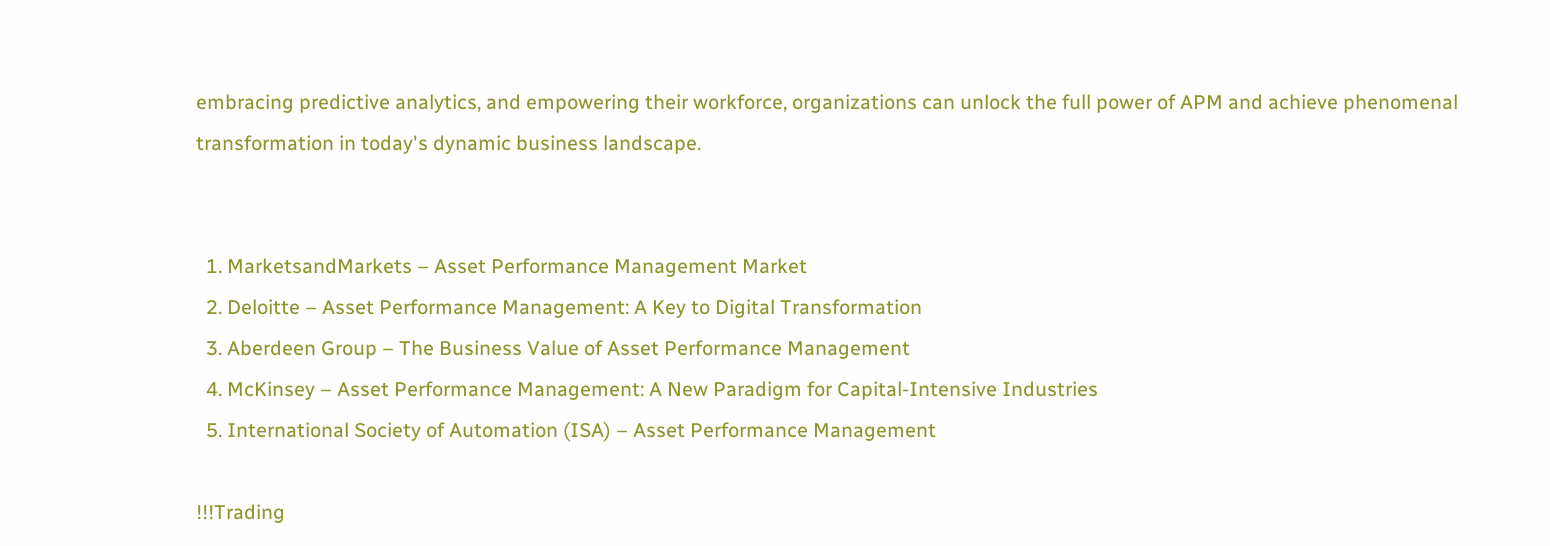embracing predictive analytics, and empowering their workforce, organizations can unlock the full power of APM and achieve phenomenal transformation in today's dynamic business landscape.


  1. MarketsandMarkets – Asset Performance Management Market
  2. Deloitte – Asset Performance Management: A Key to Digital Transformation
  3. Aberdeen Group – The Business Value of Asset Performance Management
  4. McKinsey – Asset Performance Management: A New Paradigm for Capital-Intensive Industries
  5. International Society of Automation (ISA) – Asset Performance Management

!!!Trading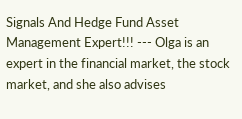Signals And Hedge Fund Asset Management Expert!!! --- Olga is an expert in the financial market, the stock market, and she also advises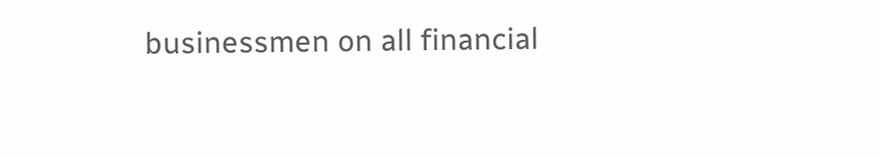businessmen on all financial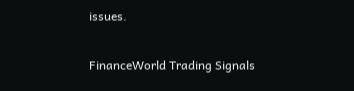issues.

FinanceWorld Trading Signals